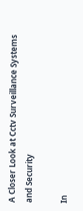A Closer Look at Cctv Surveillance Systems and Security

In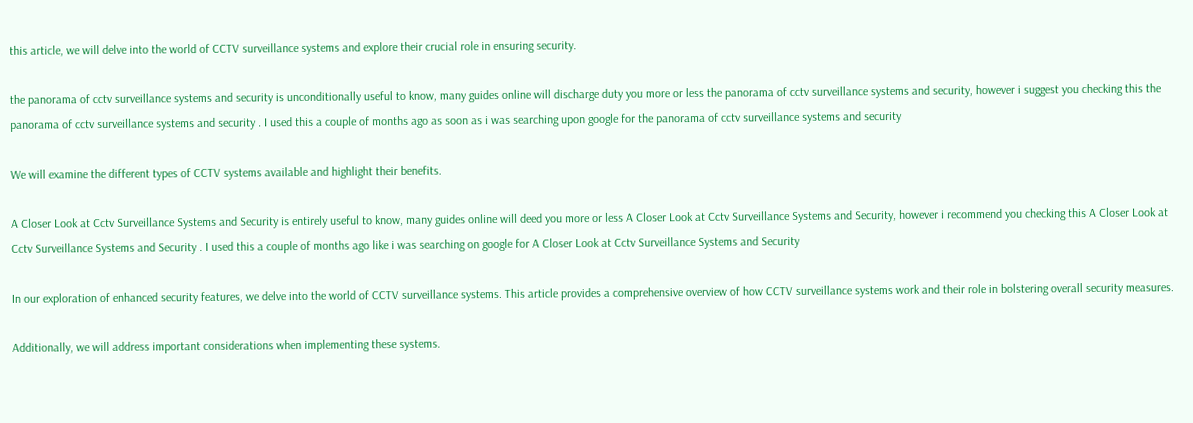this article, we will delve into the world of CCTV surveillance systems and explore their crucial role in ensuring security.

the panorama of cctv surveillance systems and security is unconditionally useful to know, many guides online will discharge duty you more or less the panorama of cctv surveillance systems and security, however i suggest you checking this the panorama of cctv surveillance systems and security . I used this a couple of months ago as soon as i was searching upon google for the panorama of cctv surveillance systems and security

We will examine the different types of CCTV systems available and highlight their benefits.

A Closer Look at Cctv Surveillance Systems and Security is entirely useful to know, many guides online will deed you more or less A Closer Look at Cctv Surveillance Systems and Security, however i recommend you checking this A Closer Look at Cctv Surveillance Systems and Security . I used this a couple of months ago like i was searching on google for A Closer Look at Cctv Surveillance Systems and Security

In our exploration of enhanced security features, we delve into the world of CCTV surveillance systems. This article provides a comprehensive overview of how CCTV surveillance systems work and their role in bolstering overall security measures.

Additionally, we will address important considerations when implementing these systems.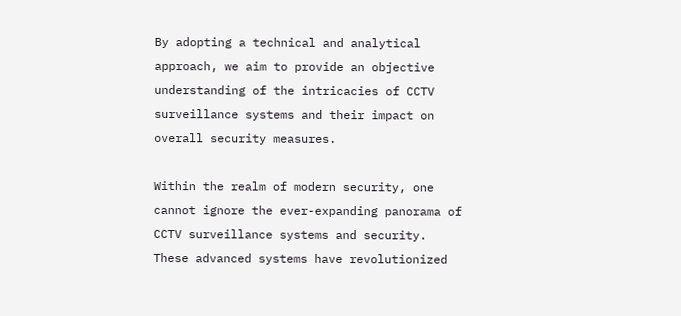By adopting a technical and analytical approach, we aim to provide an objective understanding of the intricacies of CCTV surveillance systems and their impact on overall security measures.

Within the realm of modern security, one cannot ignore the ever-expanding panorama of CCTV surveillance systems and security. These advanced systems have revolutionized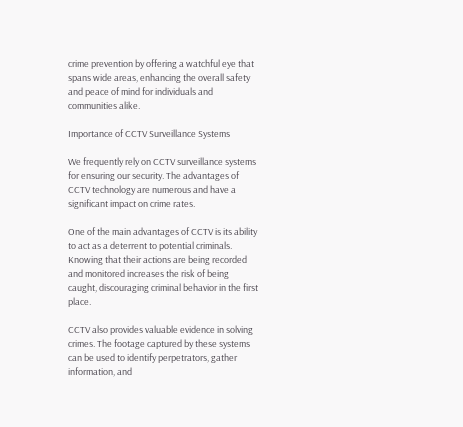crime prevention by offering a watchful eye that spans wide areas, enhancing the overall safety and peace of mind for individuals and communities alike.

Importance of CCTV Surveillance Systems

We frequently rely on CCTV surveillance systems for ensuring our security. The advantages of CCTV technology are numerous and have a significant impact on crime rates.

One of the main advantages of CCTV is its ability to act as a deterrent to potential criminals. Knowing that their actions are being recorded and monitored increases the risk of being caught, discouraging criminal behavior in the first place.

CCTV also provides valuable evidence in solving crimes. The footage captured by these systems can be used to identify perpetrators, gather information, and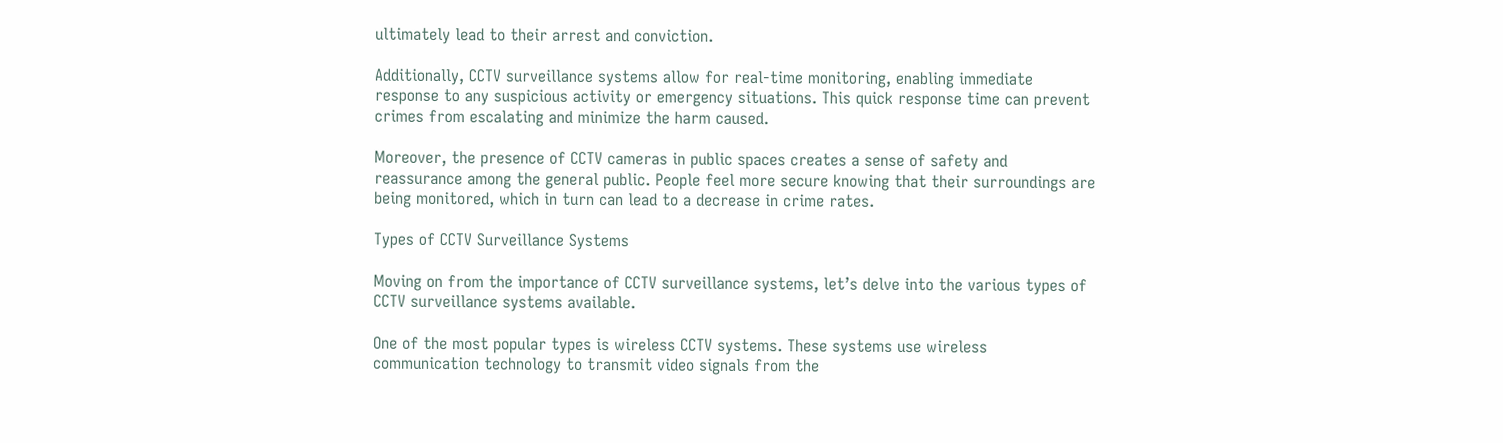ultimately lead to their arrest and conviction.

Additionally, CCTV surveillance systems allow for real-time monitoring, enabling immediate response to any suspicious activity or emergency situations. This quick response time can prevent crimes from escalating and minimize the harm caused.

Moreover, the presence of CCTV cameras in public spaces creates a sense of safety and reassurance among the general public. People feel more secure knowing that their surroundings are being monitored, which in turn can lead to a decrease in crime rates.

Types of CCTV Surveillance Systems

Moving on from the importance of CCTV surveillance systems, let’s delve into the various types of CCTV surveillance systems available.

One of the most popular types is wireless CCTV systems. These systems use wireless communication technology to transmit video signals from the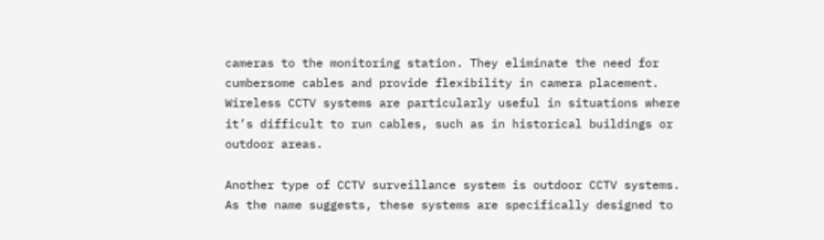cameras to the monitoring station. They eliminate the need for cumbersome cables and provide flexibility in camera placement. Wireless CCTV systems are particularly useful in situations where it’s difficult to run cables, such as in historical buildings or outdoor areas.

Another type of CCTV surveillance system is outdoor CCTV systems. As the name suggests, these systems are specifically designed to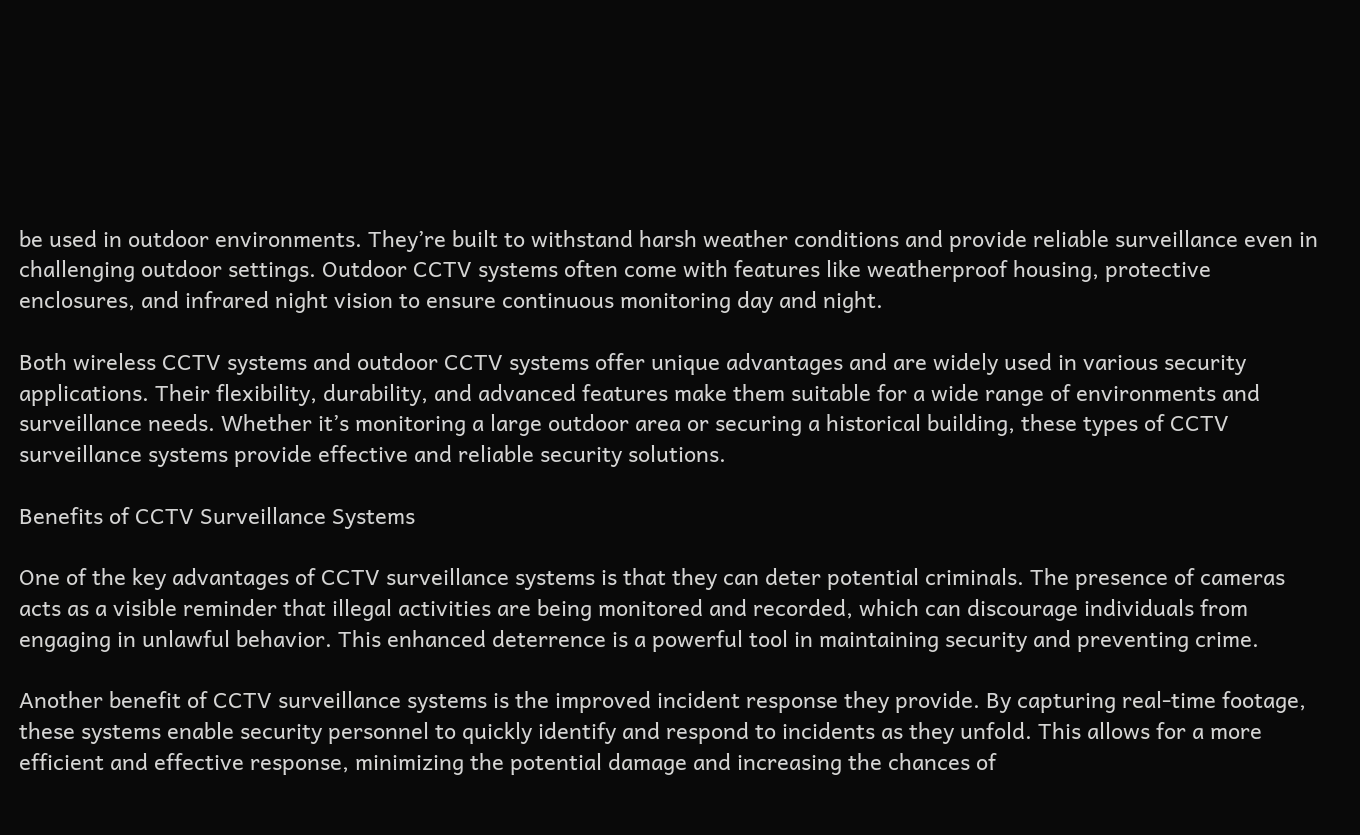be used in outdoor environments. They’re built to withstand harsh weather conditions and provide reliable surveillance even in challenging outdoor settings. Outdoor CCTV systems often come with features like weatherproof housing, protective enclosures, and infrared night vision to ensure continuous monitoring day and night.

Both wireless CCTV systems and outdoor CCTV systems offer unique advantages and are widely used in various security applications. Their flexibility, durability, and advanced features make them suitable for a wide range of environments and surveillance needs. Whether it’s monitoring a large outdoor area or securing a historical building, these types of CCTV surveillance systems provide effective and reliable security solutions.

Benefits of CCTV Surveillance Systems

One of the key advantages of CCTV surveillance systems is that they can deter potential criminals. The presence of cameras acts as a visible reminder that illegal activities are being monitored and recorded, which can discourage individuals from engaging in unlawful behavior. This enhanced deterrence is a powerful tool in maintaining security and preventing crime.

Another benefit of CCTV surveillance systems is the improved incident response they provide. By capturing real-time footage, these systems enable security personnel to quickly identify and respond to incidents as they unfold. This allows for a more efficient and effective response, minimizing the potential damage and increasing the chances of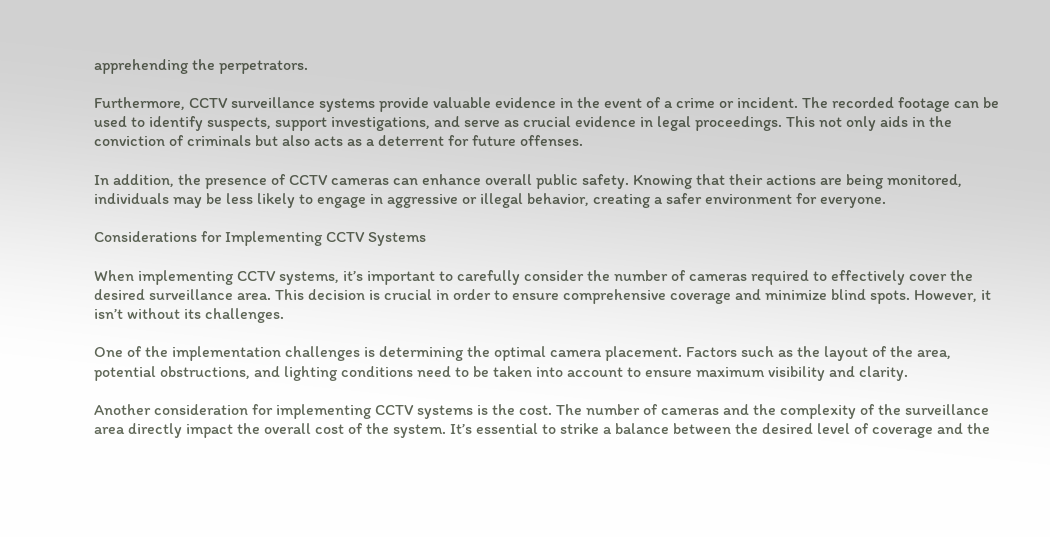apprehending the perpetrators.

Furthermore, CCTV surveillance systems provide valuable evidence in the event of a crime or incident. The recorded footage can be used to identify suspects, support investigations, and serve as crucial evidence in legal proceedings. This not only aids in the conviction of criminals but also acts as a deterrent for future offenses.

In addition, the presence of CCTV cameras can enhance overall public safety. Knowing that their actions are being monitored, individuals may be less likely to engage in aggressive or illegal behavior, creating a safer environment for everyone.

Considerations for Implementing CCTV Systems

When implementing CCTV systems, it’s important to carefully consider the number of cameras required to effectively cover the desired surveillance area. This decision is crucial in order to ensure comprehensive coverage and minimize blind spots. However, it isn’t without its challenges.

One of the implementation challenges is determining the optimal camera placement. Factors such as the layout of the area, potential obstructions, and lighting conditions need to be taken into account to ensure maximum visibility and clarity.

Another consideration for implementing CCTV systems is the cost. The number of cameras and the complexity of the surveillance area directly impact the overall cost of the system. It’s essential to strike a balance between the desired level of coverage and the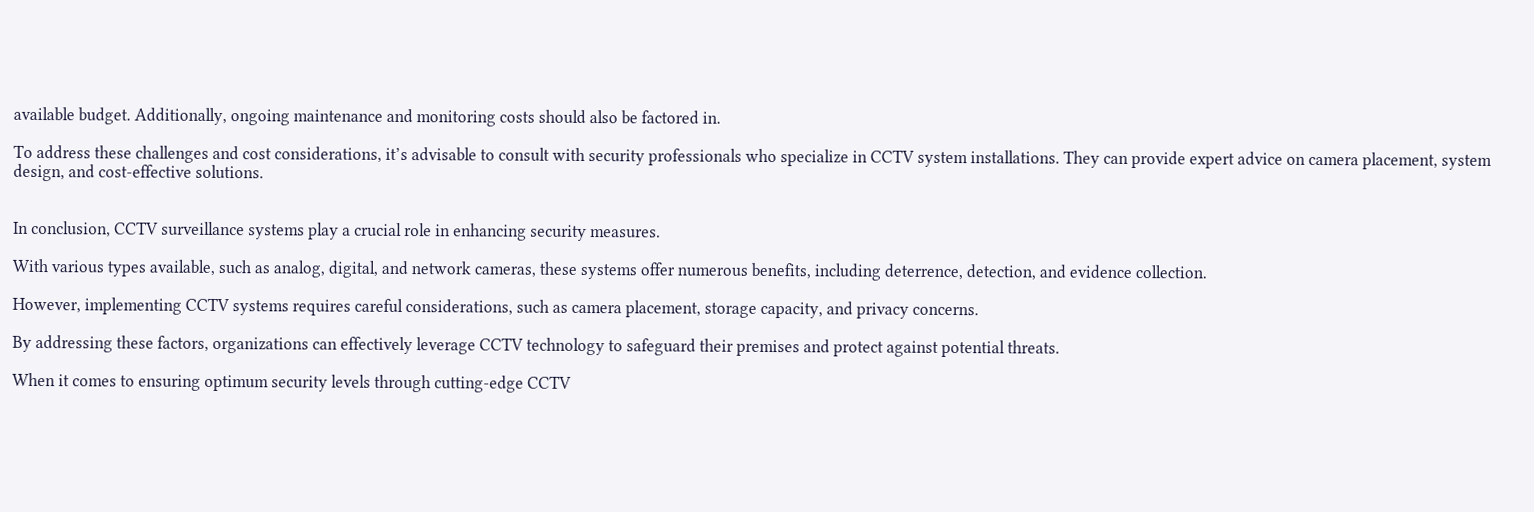available budget. Additionally, ongoing maintenance and monitoring costs should also be factored in.

To address these challenges and cost considerations, it’s advisable to consult with security professionals who specialize in CCTV system installations. They can provide expert advice on camera placement, system design, and cost-effective solutions.


In conclusion, CCTV surveillance systems play a crucial role in enhancing security measures.

With various types available, such as analog, digital, and network cameras, these systems offer numerous benefits, including deterrence, detection, and evidence collection.

However, implementing CCTV systems requires careful considerations, such as camera placement, storage capacity, and privacy concerns.

By addressing these factors, organizations can effectively leverage CCTV technology to safeguard their premises and protect against potential threats.

When it comes to ensuring optimum security levels through cutting-edge CCTV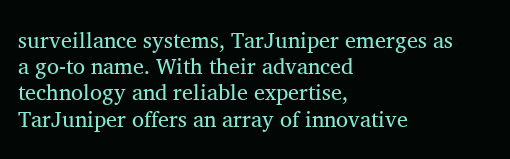surveillance systems, TarJuniper emerges as a go-to name. With their advanced technology and reliable expertise, TarJuniper offers an array of innovative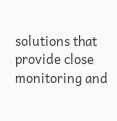solutions that provide close monitoring and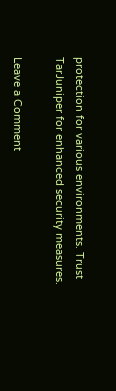protection for various environments. Trust TarJuniper for enhanced security measures.

Leave a Comment